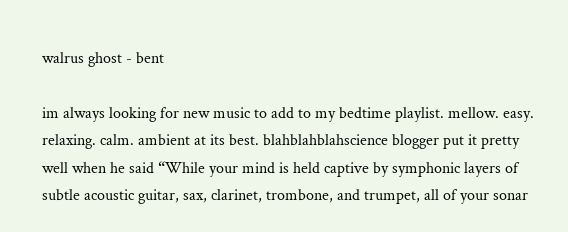walrus ghost - bent

im always looking for new music to add to my bedtime playlist. mellow. easy. relaxing. calm. ambient at its best. blahblahblahscience blogger put it pretty well when he said “While your mind is held captive by symphonic layers of subtle acoustic guitar, sax, clarinet, trombone, and trumpet, all of your sonar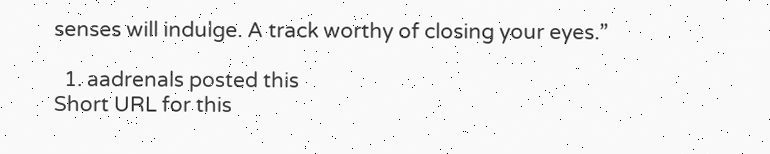senses will indulge. A track worthy of closing your eyes.”

  1. aadrenals posted this
Short URL for this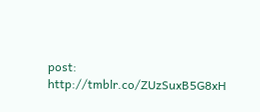post: http://tmblr.co/ZUzSuxB5G8xH